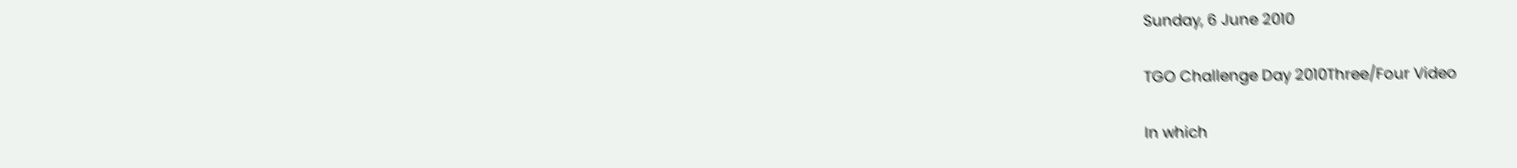Sunday, 6 June 2010

TGO Challenge Day 2010Three/Four Video

In which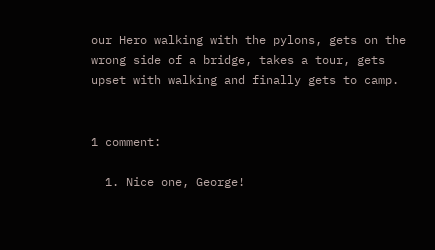our Hero walking with the pylons, gets on the wrong side of a bridge, takes a tour, gets upset with walking and finally gets to camp.


1 comment:

  1. Nice one, George!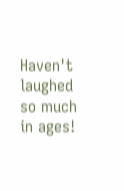Haven't laughed so much in ages!